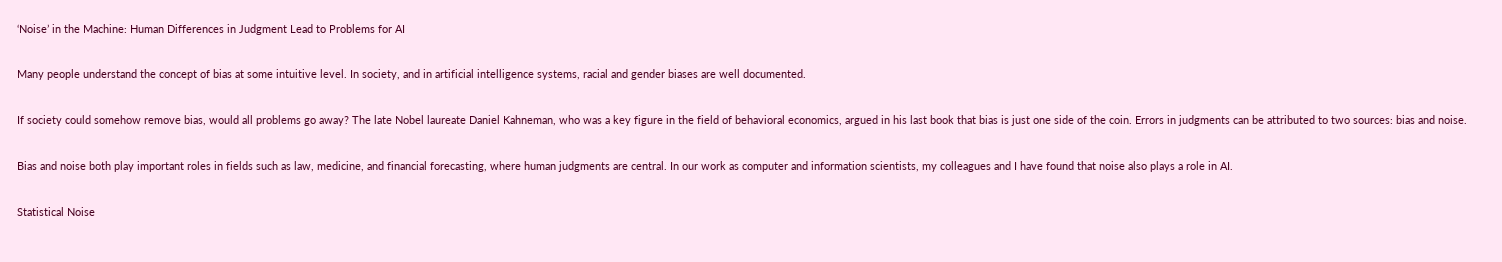‘Noise’ in the Machine: Human Differences in Judgment Lead to Problems for AI

Many people understand the concept of bias at some intuitive level. In society, and in artificial intelligence systems, racial and gender biases are well documented.

If society could somehow remove bias, would all problems go away? The late Nobel laureate Daniel Kahneman, who was a key figure in the field of behavioral economics, argued in his last book that bias is just one side of the coin. Errors in judgments can be attributed to two sources: bias and noise.

Bias and noise both play important roles in fields such as law, medicine, and financial forecasting, where human judgments are central. In our work as computer and information scientists, my colleagues and I have found that noise also plays a role in AI.

Statistical Noise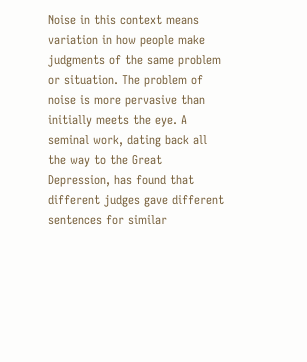Noise in this context means variation in how people make judgments of the same problem or situation. The problem of noise is more pervasive than initially meets the eye. A seminal work, dating back all the way to the Great Depression, has found that different judges gave different sentences for similar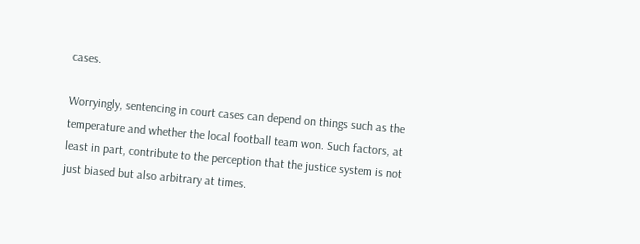cases.

Worryingly, sentencing in court cases can depend on things such as the temperature and whether the local football team won. Such factors, at least in part, contribute to the perception that the justice system is not just biased but also arbitrary at times.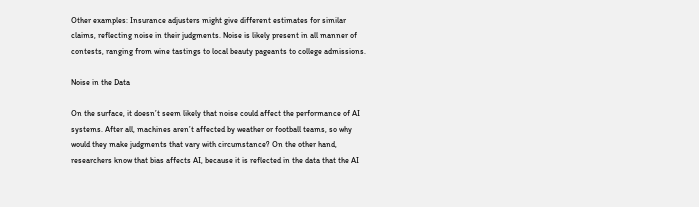Other examples: Insurance adjusters might give different estimates for similar claims, reflecting noise in their judgments. Noise is likely present in all manner of contests, ranging from wine tastings to local beauty pageants to college admissions.

Noise in the Data

On the surface, it doesn’t seem likely that noise could affect the performance of AI systems. After all, machines aren’t affected by weather or football teams, so why would they make judgments that vary with circumstance? On the other hand, researchers know that bias affects AI, because it is reflected in the data that the AI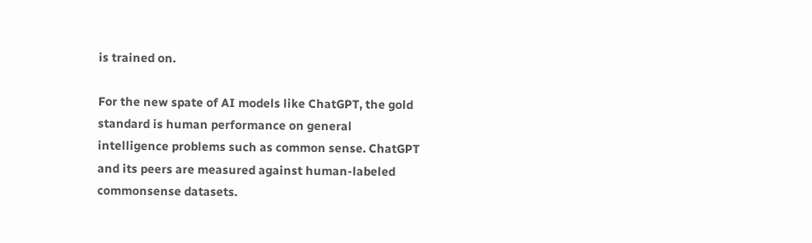is trained on.

For the new spate of AI models like ChatGPT, the gold standard is human performance on general intelligence problems such as common sense. ChatGPT and its peers are measured against human-labeled commonsense datasets.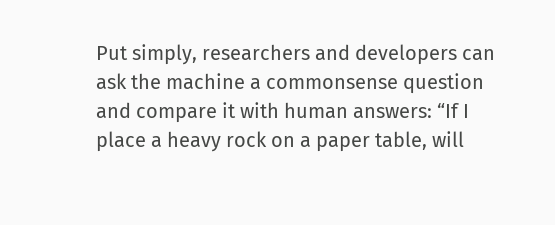Put simply, researchers and developers can ask the machine a commonsense question and compare it with human answers: “If I place a heavy rock on a paper table, will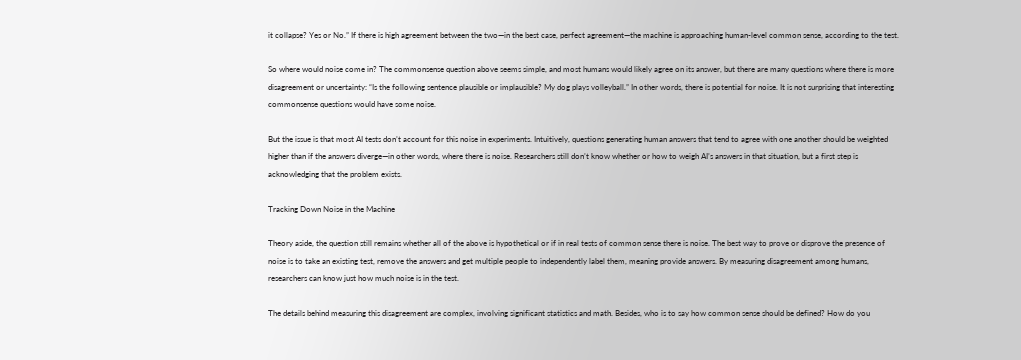it collapse? Yes or No.” If there is high agreement between the two—in the best case, perfect agreement—the machine is approaching human-level common sense, according to the test.

So where would noise come in? The commonsense question above seems simple, and most humans would likely agree on its answer, but there are many questions where there is more disagreement or uncertainty: “Is the following sentence plausible or implausible? My dog plays volleyball.” In other words, there is potential for noise. It is not surprising that interesting commonsense questions would have some noise.

But the issue is that most AI tests don’t account for this noise in experiments. Intuitively, questions generating human answers that tend to agree with one another should be weighted higher than if the answers diverge—in other words, where there is noise. Researchers still don’t know whether or how to weigh AI’s answers in that situation, but a first step is acknowledging that the problem exists.

Tracking Down Noise in the Machine

Theory aside, the question still remains whether all of the above is hypothetical or if in real tests of common sense there is noise. The best way to prove or disprove the presence of noise is to take an existing test, remove the answers and get multiple people to independently label them, meaning provide answers. By measuring disagreement among humans, researchers can know just how much noise is in the test.

The details behind measuring this disagreement are complex, involving significant statistics and math. Besides, who is to say how common sense should be defined? How do you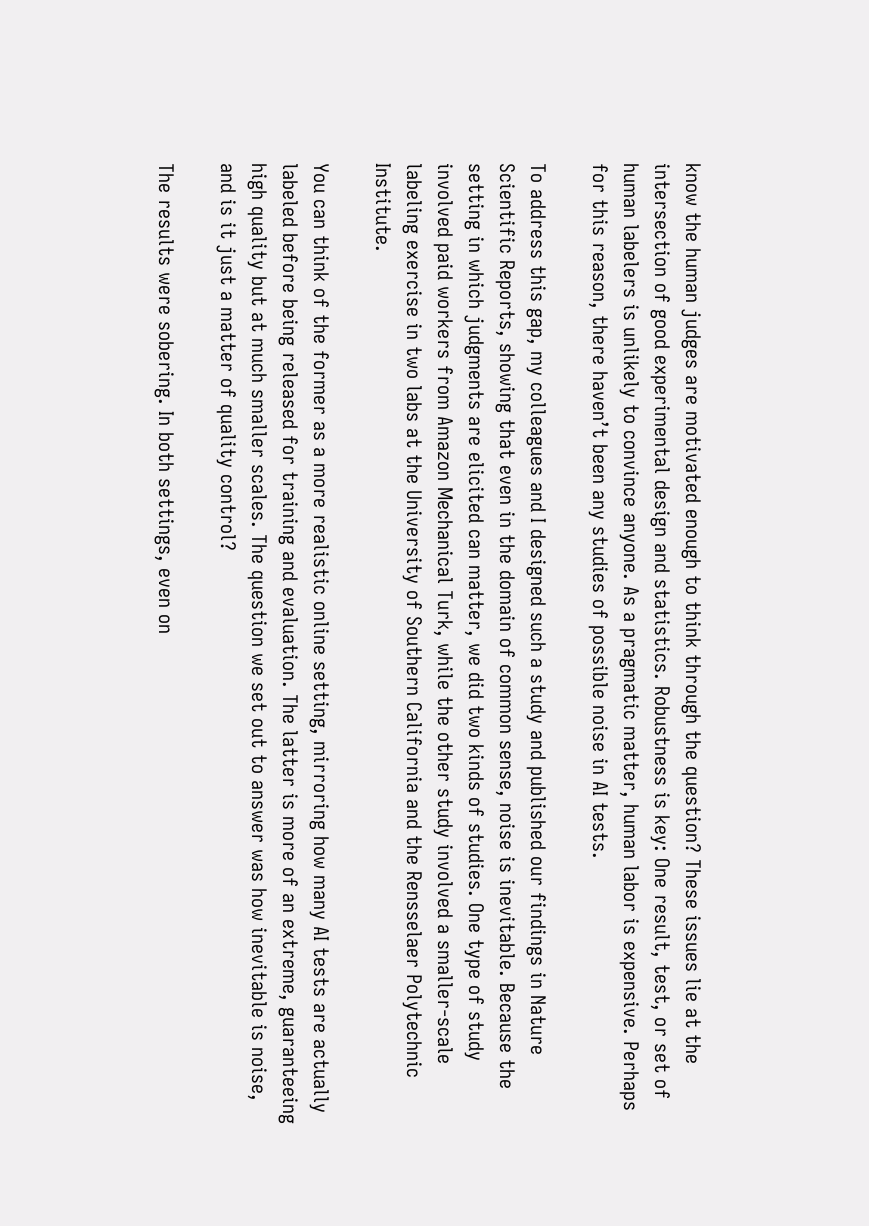know the human judges are motivated enough to think through the question? These issues lie at the intersection of good experimental design and statistics. Robustness is key: One result, test, or set of human labelers is unlikely to convince anyone. As a pragmatic matter, human labor is expensive. Perhaps for this reason, there haven’t been any studies of possible noise in AI tests.

To address this gap, my colleagues and I designed such a study and published our findings in Nature Scientific Reports, showing that even in the domain of common sense, noise is inevitable. Because the setting in which judgments are elicited can matter, we did two kinds of studies. One type of study involved paid workers from Amazon Mechanical Turk, while the other study involved a smaller-scale labeling exercise in two labs at the University of Southern California and the Rensselaer Polytechnic Institute.

You can think of the former as a more realistic online setting, mirroring how many AI tests are actually labeled before being released for training and evaluation. The latter is more of an extreme, guaranteeing high quality but at much smaller scales. The question we set out to answer was how inevitable is noise, and is it just a matter of quality control?

The results were sobering. In both settings, even on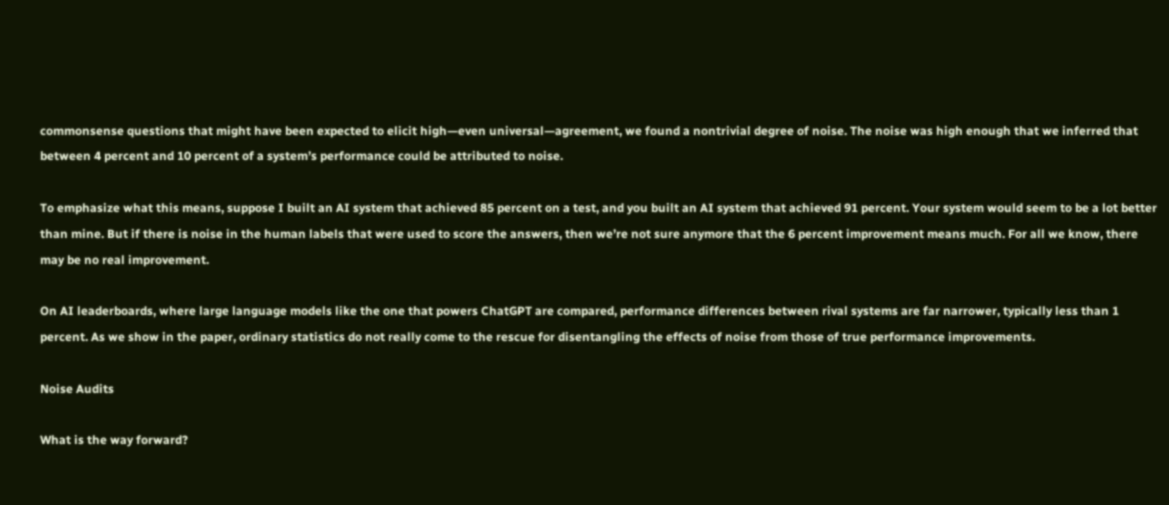commonsense questions that might have been expected to elicit high—even universal—agreement, we found a nontrivial degree of noise. The noise was high enough that we inferred that between 4 percent and 10 percent of a system’s performance could be attributed to noise.

To emphasize what this means, suppose I built an AI system that achieved 85 percent on a test, and you built an AI system that achieved 91 percent. Your system would seem to be a lot better than mine. But if there is noise in the human labels that were used to score the answers, then we’re not sure anymore that the 6 percent improvement means much. For all we know, there may be no real improvement.

On AI leaderboards, where large language models like the one that powers ChatGPT are compared, performance differences between rival systems are far narrower, typically less than 1 percent. As we show in the paper, ordinary statistics do not really come to the rescue for disentangling the effects of noise from those of true performance improvements.

Noise Audits

What is the way forward?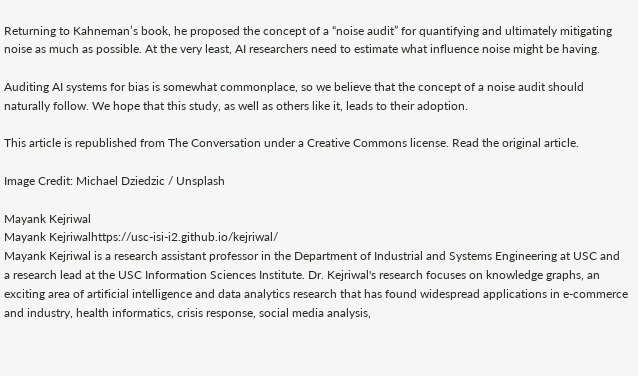Returning to Kahneman’s book, he proposed the concept of a “noise audit” for quantifying and ultimately mitigating noise as much as possible. At the very least, AI researchers need to estimate what influence noise might be having.

Auditing AI systems for bias is somewhat commonplace, so we believe that the concept of a noise audit should naturally follow. We hope that this study, as well as others like it, leads to their adoption.

This article is republished from The Conversation under a Creative Commons license. Read the original article.

Image Credit: Michael Dziedzic / Unsplash

Mayank Kejriwal
Mayank Kejriwalhttps://usc-isi-i2.github.io/kejriwal/
Mayank Kejriwal is a research assistant professor in the Department of Industrial and Systems Engineering at USC and a research lead at the USC Information Sciences Institute. Dr. Kejriwal's research focuses on knowledge graphs, an exciting area of artificial intelligence and data analytics research that has found widespread applications in e-commerce and industry, health informatics, crisis response, social media analysis,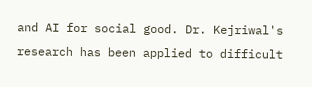and AI for social good. Dr. Kejriwal's research has been applied to difficult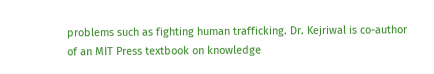problems such as fighting human trafficking. Dr. Kejriwal is co-author of an MIT Press textbook on knowledge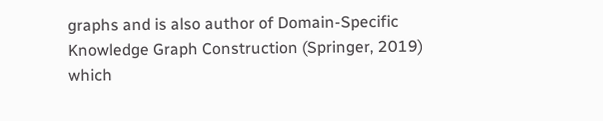graphs and is also author of Domain-Specific Knowledge Graph Construction (Springer, 2019) which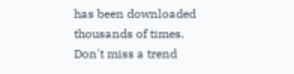has been downloaded thousands of times.
Don't miss a trend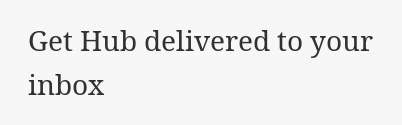Get Hub delivered to your inbox